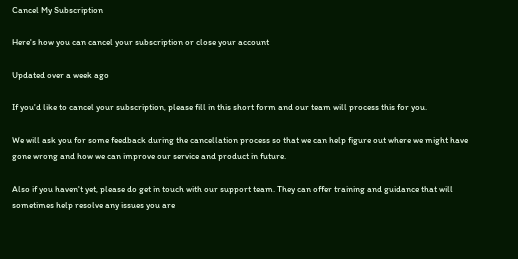Cancel My Subscription

Here's how you can cancel your subscription or close your account

Updated over a week ago

If you'd like to cancel your subscription, please fill in this short form and our team will process this for you.

We will ask you for some feedback during the cancellation process so that we can help figure out where we might have gone wrong and how we can improve our service and product in future.

Also if you haven't yet, please do get in touch with our support team. They can offer training and guidance that will sometimes help resolve any issues you are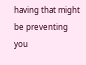having that might be preventing you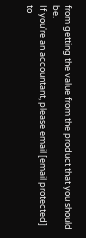from getting the value from the product that you should be.
If you're an accountant, please email [email protected] to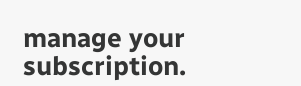manage your subscription.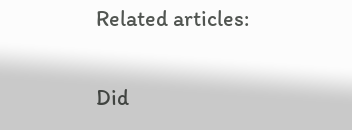Related articles:

Did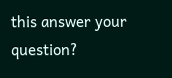this answer your question?